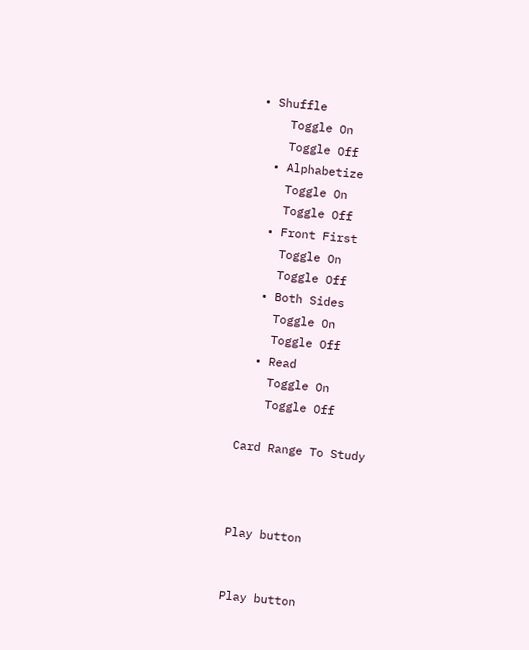• Shuffle
    Toggle On
    Toggle Off
  • Alphabetize
    Toggle On
    Toggle Off
  • Front First
    Toggle On
    Toggle Off
  • Both Sides
    Toggle On
    Toggle Off
  • Read
    Toggle On
    Toggle Off

Card Range To Study



Play button


Play button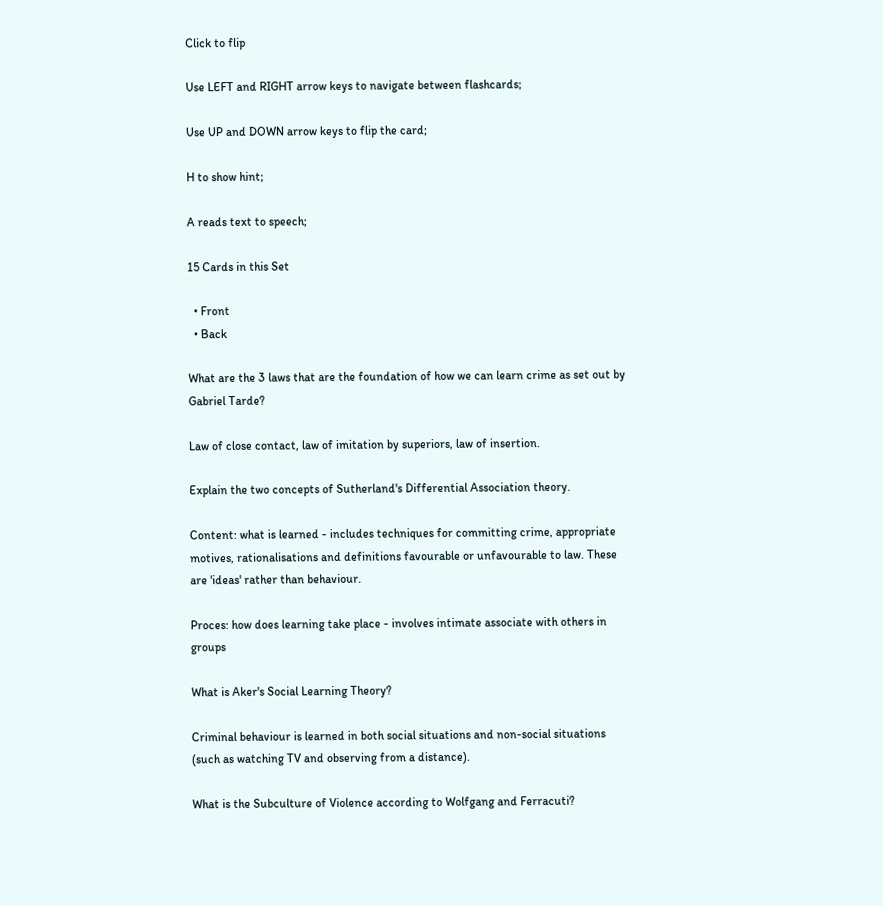Click to flip

Use LEFT and RIGHT arrow keys to navigate between flashcards;

Use UP and DOWN arrow keys to flip the card;

H to show hint;

A reads text to speech;

15 Cards in this Set

  • Front
  • Back

What are the 3 laws that are the foundation of how we can learn crime as set out by Gabriel Tarde?

Law of close contact, law of imitation by superiors, law of insertion.

Explain the two concepts of Sutherland's Differential Association theory.

Content: what is learned - includes techniques for committing crime, appropriate motives, rationalisations and definitions favourable or unfavourable to law. These are 'ideas' rather than behaviour.

Proces: how does learning take place - involves intimate associate with others in groups

What is Aker's Social Learning Theory?

Criminal behaviour is learned in both social situations and non-social situations (such as watching TV and observing from a distance).

What is the Subculture of Violence according to Wolfgang and Ferracuti?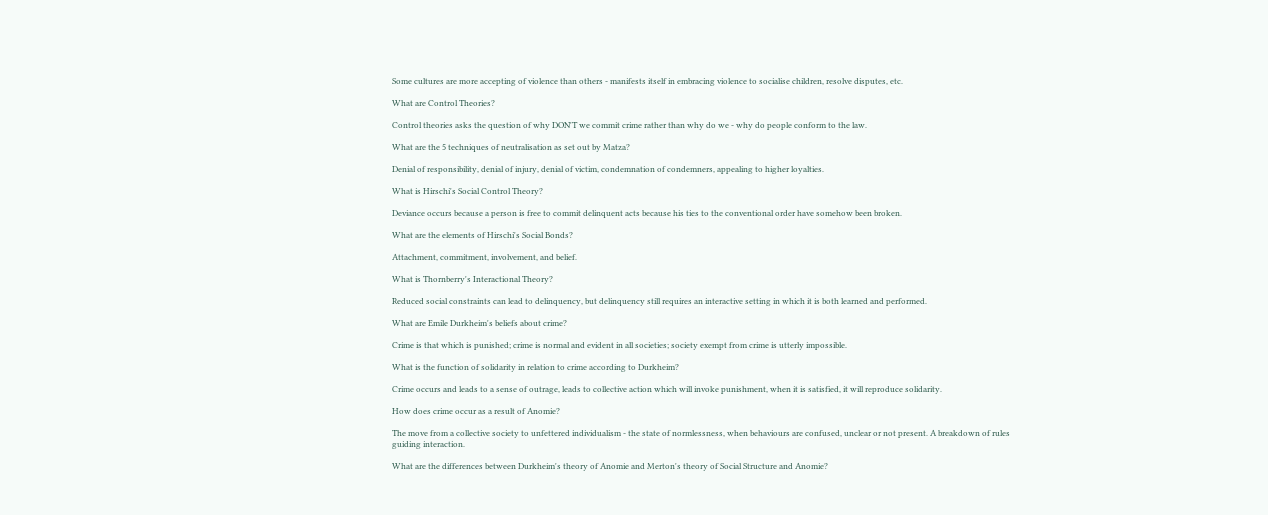Some cultures are more accepting of violence than others - manifests itself in embracing violence to socialise children, resolve disputes, etc.

What are Control Theories?

Control theories asks the question of why DON'T we commit crime rather than why do we - why do people conform to the law.

What are the 5 techniques of neutralisation as set out by Matza?

Denial of responsibility, denial of injury, denial of victim, condemnation of condemners, appealing to higher loyalties.

What is Hirschi's Social Control Theory?

Deviance occurs because a person is free to commit delinquent acts because his ties to the conventional order have somehow been broken.

What are the elements of Hirschi's Social Bonds?

Attachment, commitment, involvement, and belief.

What is Thornberry's Interactional Theory?

Reduced social constraints can lead to delinquency, but delinquency still requires an interactive setting in which it is both learned and performed.

What are Emile Durkheim's beliefs about crime?

Crime is that which is punished; crime is normal and evident in all societies; society exempt from crime is utterly impossible.

What is the function of solidarity in relation to crime according to Durkheim?

Crime occurs and leads to a sense of outrage, leads to collective action which will invoke punishment, when it is satisfied, it will reproduce solidarity.

How does crime occur as a result of Anomie?

The move from a collective society to unfettered individualism - the state of normlessness, when behaviours are confused, unclear or not present. A breakdown of rules guiding interaction.

What are the differences between Durkheim's theory of Anomie and Merton's theory of Social Structure and Anomie?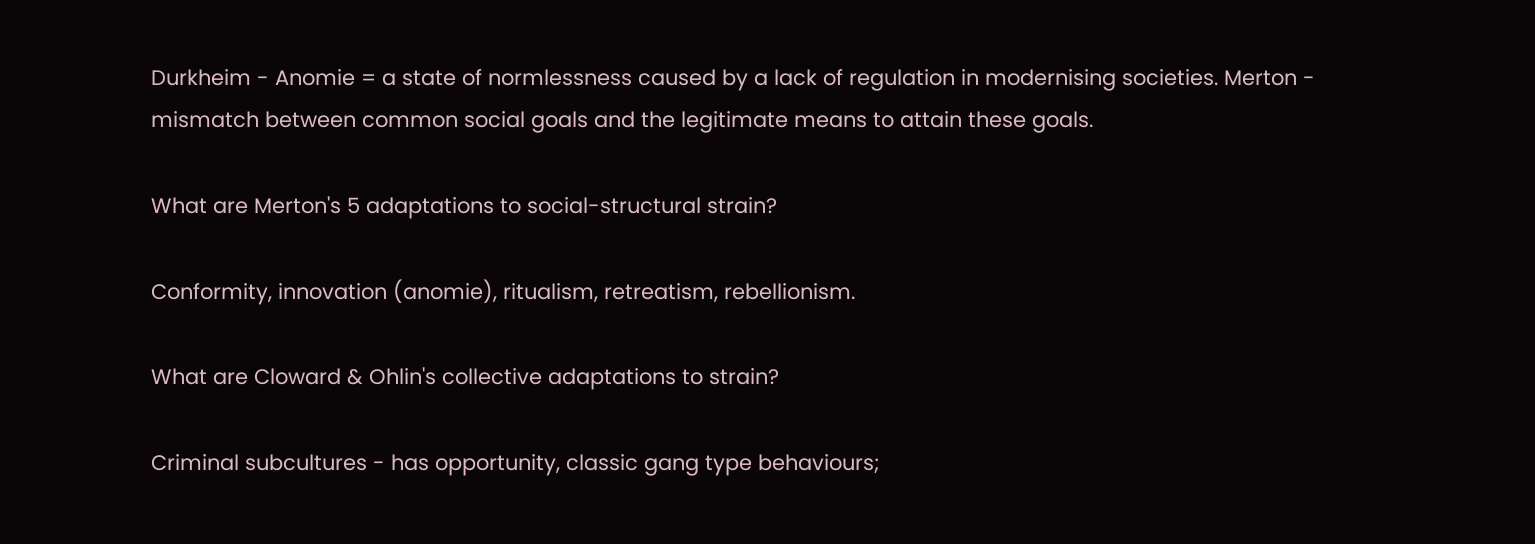Durkheim - Anomie = a state of normlessness caused by a lack of regulation in modernising societies. Merton - mismatch between common social goals and the legitimate means to attain these goals.

What are Merton's 5 adaptations to social-structural strain?

Conformity, innovation (anomie), ritualism, retreatism, rebellionism.

What are Cloward & Ohlin's collective adaptations to strain?

Criminal subcultures - has opportunity, classic gang type behaviours;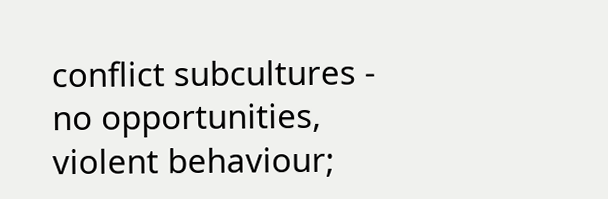conflict subcultures - no opportunities, violent behaviour;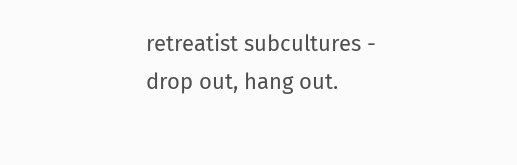retreatist subcultures - drop out, hang out.